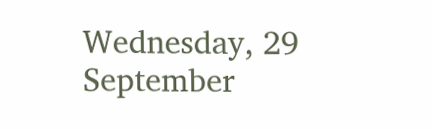Wednesday, 29 September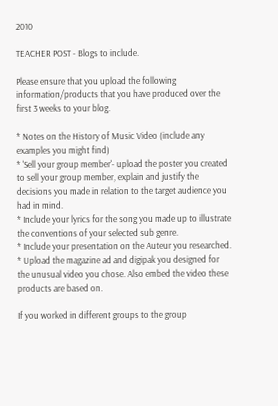2010

TEACHER POST - Blogs to include.

Please ensure that you upload the following information/products that you have produced over the first 3 weeks to your blog.

* Notes on the History of Music Video (include any examples you might find)
* 'Sell your group member'- upload the poster you created to sell your group member, explain and justify the decisions you made in relation to the target audience you had in mind.
* Include your lyrics for the song you made up to illustrate the conventions of your selected sub genre.
* Include your presentation on the Auteur you researched.
* Upload the magazine ad and digipak you designed for the unusual video you chose. Also embed the video these products are based on.

If you worked in different groups to the group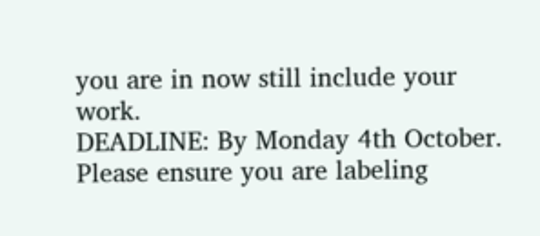you are in now still include your work.
DEADLINE: By Monday 4th October.
Please ensure you are labeling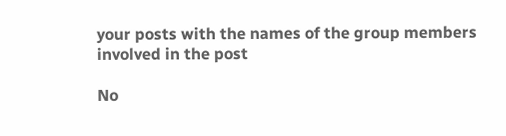your posts with the names of the group members involved in the post

No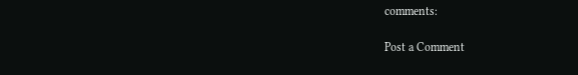comments:

Post a Comment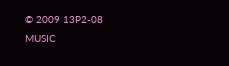© 2009 13P2-08 MUSIC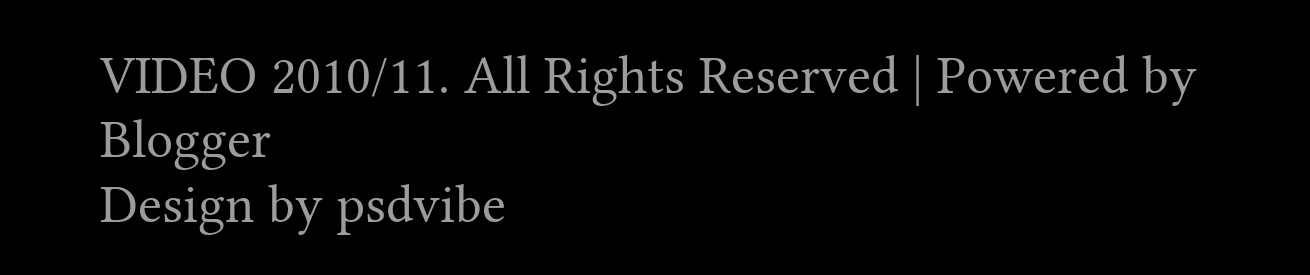VIDEO 2010/11. All Rights Reserved | Powered by Blogger
Design by psdvibe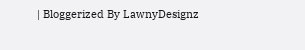| Bloggerized By LawnyDesignz